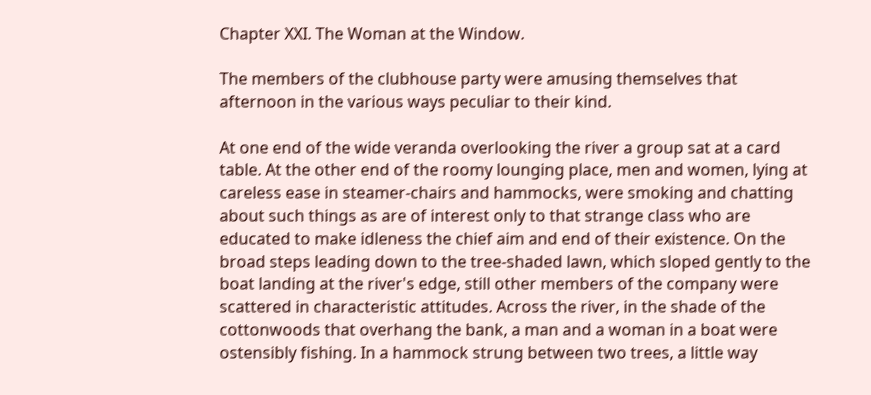Chapter XXI. The Woman at the Window.

The members of the clubhouse party were amusing themselves that afternoon in the various ways peculiar to their kind.

At one end of the wide veranda overlooking the river a group sat at a card table. At the other end of the roomy lounging place, men and women, lying at careless ease in steamer-chairs and hammocks, were smoking and chatting about such things as are of interest only to that strange class who are educated to make idleness the chief aim and end of their existence. On the broad steps leading down to the tree-shaded lawn, which sloped gently to the boat landing at the river's edge, still other members of the company were scattered in characteristic attitudes. Across the river, in the shade of the cottonwoods that overhang the bank, a man and a woman in a boat were ostensibly fishing. In a hammock strung between two trees, a little way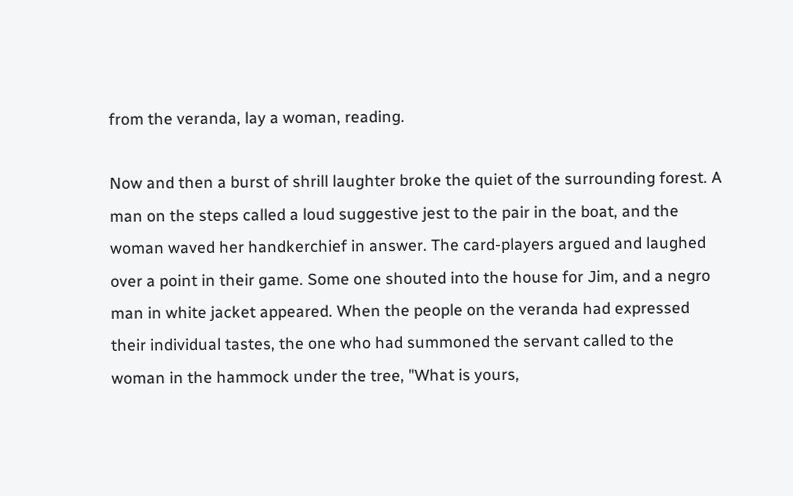from the veranda, lay a woman, reading.

Now and then a burst of shrill laughter broke the quiet of the surrounding forest. A man on the steps called a loud suggestive jest to the pair in the boat, and the woman waved her handkerchief in answer. The card-players argued and laughed over a point in their game. Some one shouted into the house for Jim, and a negro man in white jacket appeared. When the people on the veranda had expressed their individual tastes, the one who had summoned the servant called to the woman in the hammock under the tree, "What is yours,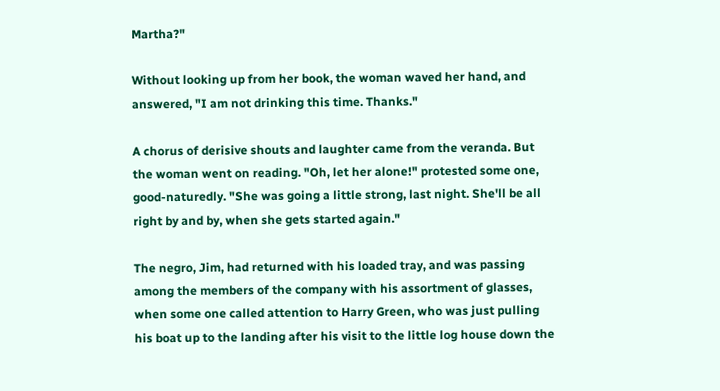Martha?"

Without looking up from her book, the woman waved her hand, and answered, "I am not drinking this time. Thanks."

A chorus of derisive shouts and laughter came from the veranda. But the woman went on reading. "Oh, let her alone!" protested some one, good-naturedly. "She was going a little strong, last night. She'll be all right by and by, when she gets started again."

The negro, Jim, had returned with his loaded tray, and was passing among the members of the company with his assortment of glasses, when some one called attention to Harry Green, who was just pulling his boat up to the landing after his visit to the little log house down the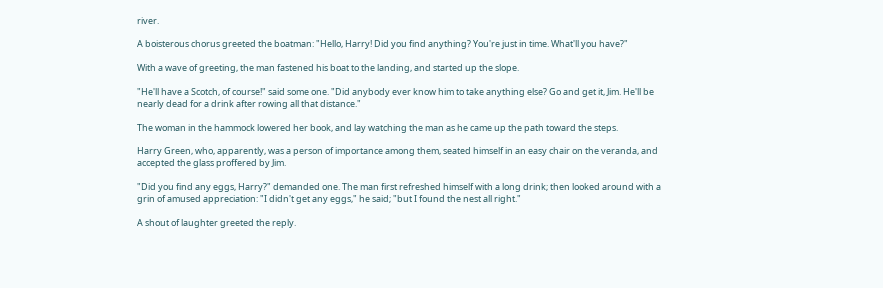river.

A boisterous chorus greeted the boatman: "Hello, Harry! Did you find anything? You're just in time. What'll you have?"

With a wave of greeting, the man fastened his boat to the landing, and started up the slope.

"He'll have a Scotch, of course!" said some one. "Did anybody ever know him to take anything else? Go and get it, Jim. He'll be nearly dead for a drink after rowing all that distance."

The woman in the hammock lowered her book, and lay watching the man as he came up the path toward the steps.

Harry Green, who, apparently, was a person of importance among them, seated himself in an easy chair on the veranda, and accepted the glass proffered by Jim.

"Did you find any eggs, Harry?" demanded one. The man first refreshed himself with a long drink; then looked around with a grin of amused appreciation: "I didn't get any eggs," he said; "but I found the nest all right."

A shout of laughter greeted the reply.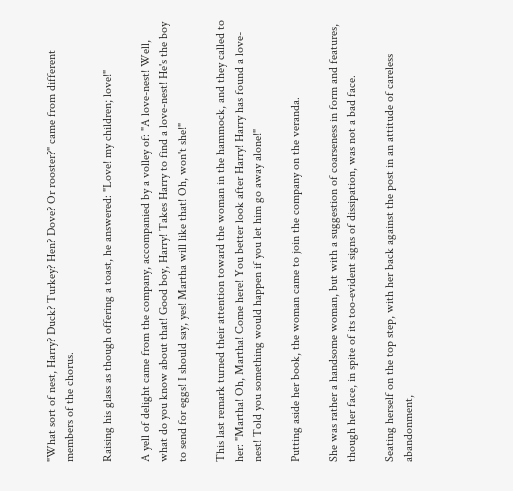"What sort of nest, Harry? Duck? Turkey? Hen? Dove? Or rooster?" came from different members of the chorus.

Raising his glass as though offering a toast, he answered: "Love! my children; love!"

A yell of delight came from the company, accompanied by a volley of: "A love-nest! Well, what do you know about that! Good boy, Harry! Takes Harry to find a love-nest! He's the boy to send for eggs! I should say, yes! Martha will like that! Oh, won't she!"

This last remark turned their attention toward the woman in the hammock, and they called to her: "Martha! Oh, Martha! Come here! You better look after Harry! Harry has found a love-nest! Told you something would happen if you let him go away alone!"

Putting aside her book, the woman came to join the company on the veranda.

She was rather a handsome woman, but with a suggestion of coarseness in form and features, though her face, in spite of its too-evident signs of dissipation, was not a bad face.

Seating herself on the top step, with her back against the post in an attitude of careless abandonment,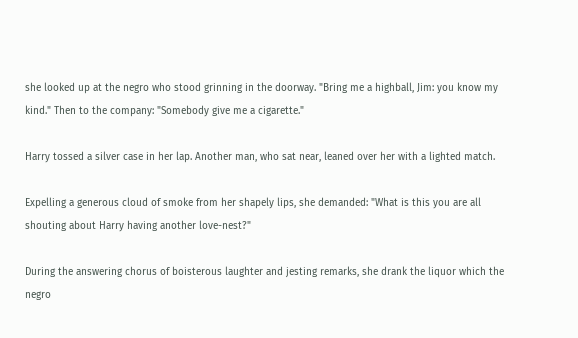she looked up at the negro who stood grinning in the doorway. "Bring me a highball, Jim: you know my kind." Then to the company: "Somebody give me a cigarette."

Harry tossed a silver case in her lap. Another man, who sat near, leaned over her with a lighted match.

Expelling a generous cloud of smoke from her shapely lips, she demanded: "What is this you are all shouting about Harry having another love-nest?"

During the answering chorus of boisterous laughter and jesting remarks, she drank the liquor which the negro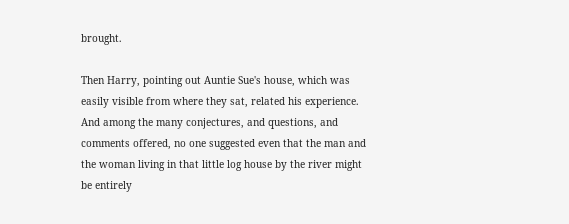brought.

Then Harry, pointing out Auntie Sue's house, which was easily visible from where they sat, related his experience. And among the many conjectures, and questions, and comments offered, no one suggested even that the man and the woman living in that little log house by the river might be entirely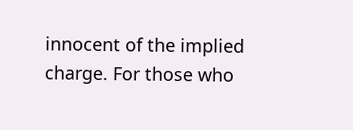innocent of the implied charge. For those who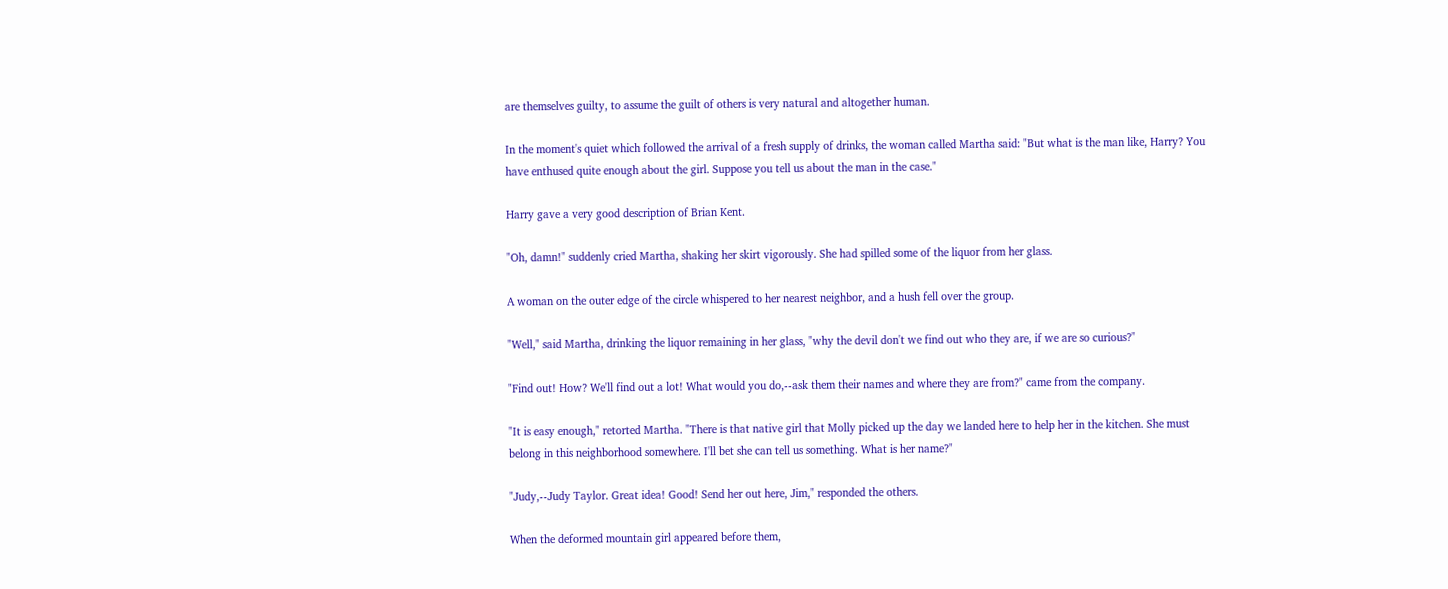are themselves guilty, to assume the guilt of others is very natural and altogether human.

In the moment's quiet which followed the arrival of a fresh supply of drinks, the woman called Martha said: "But what is the man like, Harry? You have enthused quite enough about the girl. Suppose you tell us about the man in the case."

Harry gave a very good description of Brian Kent.

"Oh, damn!" suddenly cried Martha, shaking her skirt vigorously. She had spilled some of the liquor from her glass.

A woman on the outer edge of the circle whispered to her nearest neighbor, and a hush fell over the group.

"Well," said Martha, drinking the liquor remaining in her glass, "why the devil don't we find out who they are, if we are so curious?"

"Find out! How? We'll find out a lot! What would you do,--ask them their names and where they are from?" came from the company.

"It is easy enough," retorted Martha. "There is that native girl that Molly picked up the day we landed here to help her in the kitchen. She must belong in this neighborhood somewhere. I'll bet she can tell us something. What is her name?"

"Judy,--Judy Taylor. Great idea! Good! Send her out here, Jim," responded the others.

When the deformed mountain girl appeared before them,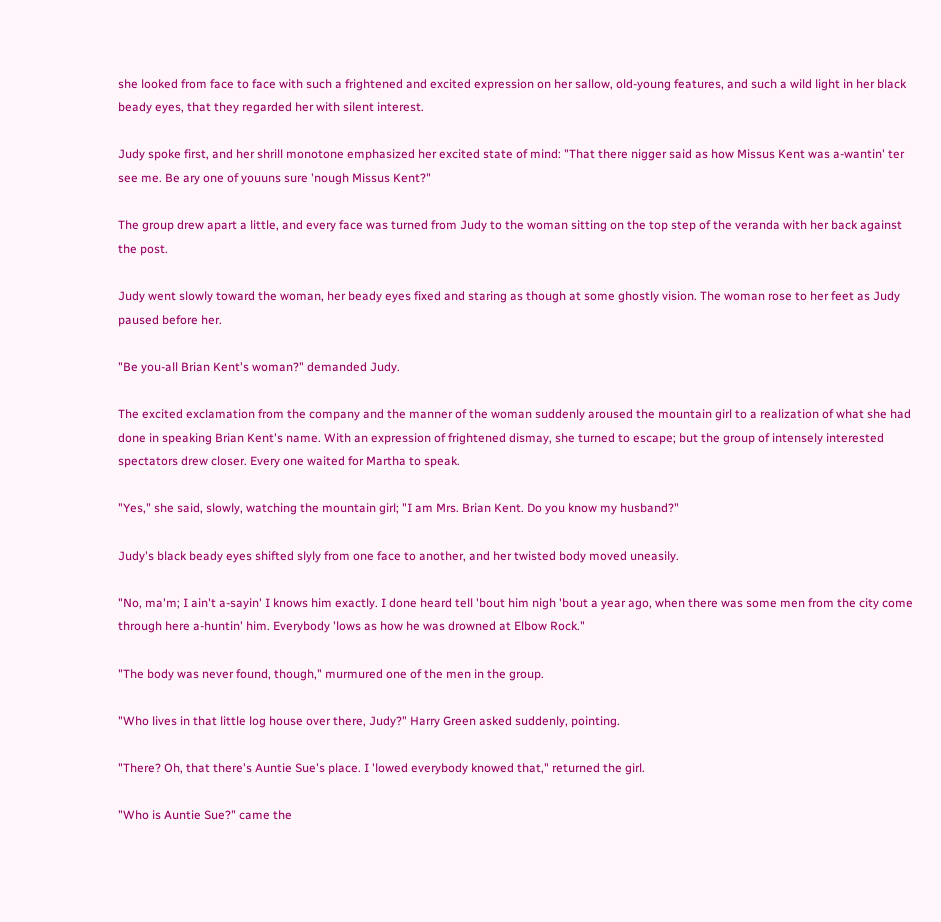she looked from face to face with such a frightened and excited expression on her sallow, old-young features, and such a wild light in her black beady eyes, that they regarded her with silent interest.

Judy spoke first, and her shrill monotone emphasized her excited state of mind: "That there nigger said as how Missus Kent was a-wantin' ter see me. Be ary one of youuns sure 'nough Missus Kent?"

The group drew apart a little, and every face was turned from Judy to the woman sitting on the top step of the veranda with her back against the post.

Judy went slowly toward the woman, her beady eyes fixed and staring as though at some ghostly vision. The woman rose to her feet as Judy paused before her.

"Be you-all Brian Kent's woman?" demanded Judy.

The excited exclamation from the company and the manner of the woman suddenly aroused the mountain girl to a realization of what she had done in speaking Brian Kent's name. With an expression of frightened dismay, she turned to escape; but the group of intensely interested spectators drew closer. Every one waited for Martha to speak.

"Yes," she said, slowly, watching the mountain girl; "I am Mrs. Brian Kent. Do you know my husband?"

Judy's black beady eyes shifted slyly from one face to another, and her twisted body moved uneasily.

"No, ma'm; I ain't a-sayin' I knows him exactly. I done heard tell 'bout him nigh 'bout a year ago, when there was some men from the city come through here a-huntin' him. Everybody 'lows as how he was drowned at Elbow Rock."

"The body was never found, though," murmured one of the men in the group.

"Who lives in that little log house over there, Judy?" Harry Green asked suddenly, pointing.

"There? Oh, that there's Auntie Sue's place. I 'lowed everybody knowed that," returned the girl.

"Who is Auntie Sue?" came the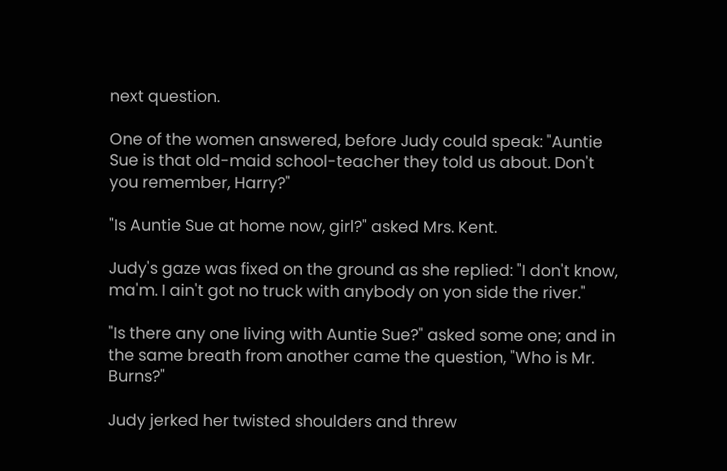next question.

One of the women answered, before Judy could speak: "Auntie Sue is that old-maid school-teacher they told us about. Don't you remember, Harry?"

"Is Auntie Sue at home now, girl?" asked Mrs. Kent.

Judy's gaze was fixed on the ground as she replied: "I don't know, ma'm. I ain't got no truck with anybody on yon side the river."

"Is there any one living with Auntie Sue?" asked some one; and in the same breath from another came the question, "Who is Mr. Burns?"

Judy jerked her twisted shoulders and threw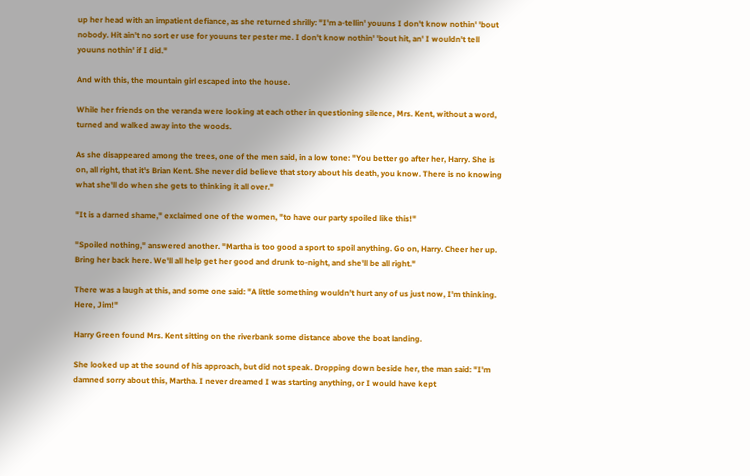up her head with an impatient defiance, as she returned shrilly: "I'm a-tellin' youuns I don't know nothin' 'bout nobody. Hit ain't no sort er use for youuns ter pester me. I don't know nothin' 'bout hit, an' I wouldn't tell youuns nothin' if I did."

And with this, the mountain girl escaped into the house.

While her friends on the veranda were looking at each other in questioning silence, Mrs. Kent, without a word, turned and walked away into the woods.

As she disappeared among the trees, one of the men said, in a low tone: "You better go after her, Harry. She is on, all right, that it's Brian Kent. She never did believe that story about his death, you know. There is no knowing what she'll do when she gets to thinking it all over."

"It is a darned shame," exclaimed one of the women, "to have our party spoiled like this!"

"Spoiled nothing," answered another. "Martha is too good a sport to spoil anything. Go on, Harry. Cheer her up. Bring her back here. We'll all help get her good and drunk to-night, and she'll be all right."

There was a laugh at this, and some one said: "A little something wouldn't hurt any of us just now, I'm thinking. Here, Jim!"

Harry Green found Mrs. Kent sitting on the riverbank some distance above the boat landing.

She looked up at the sound of his approach, but did not speak. Dropping down beside her, the man said: "I'm damned sorry about this, Martha. I never dreamed I was starting anything, or I would have kept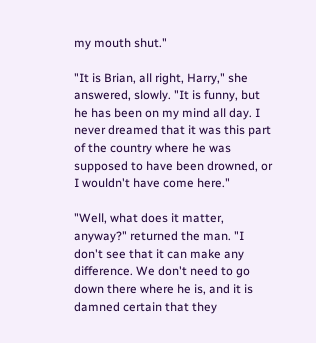my mouth shut."

"It is Brian, all right, Harry," she answered, slowly. "It is funny, but he has been on my mind all day. I never dreamed that it was this part of the country where he was supposed to have been drowned, or I wouldn't have come here."

"Well, what does it matter, anyway?" returned the man. "I don't see that it can make any difference. We don't need to go down there where he is, and it is damned certain that they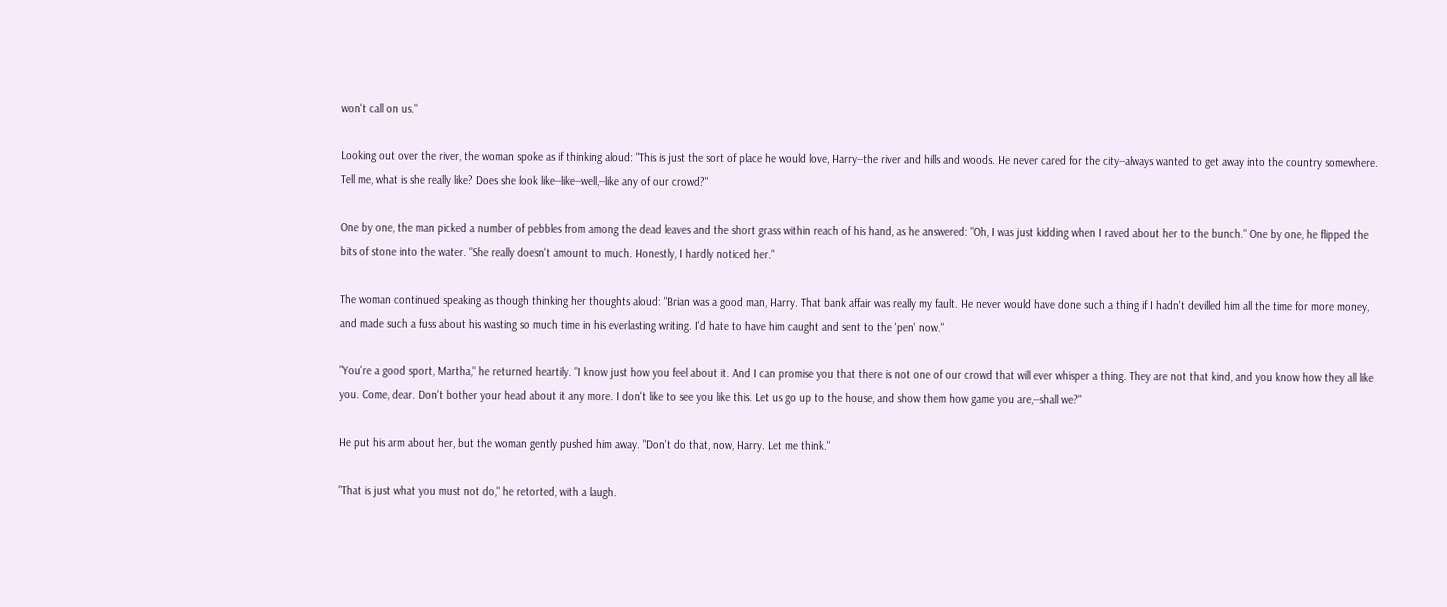won't call on us."

Looking out over the river, the woman spoke as if thinking aloud: "This is just the sort of place he would love, Harry--the river and hills and woods. He never cared for the city--always wanted to get away into the country somewhere. Tell me, what is she really like? Does she look like--like--well,--like any of our crowd?"

One by one, the man picked a number of pebbles from among the dead leaves and the short grass within reach of his hand, as he answered: "Oh, I was just kidding when I raved about her to the bunch." One by one, he flipped the bits of stone into the water. "She really doesn't amount to much. Honestly, I hardly noticed her."

The woman continued speaking as though thinking her thoughts aloud: "Brian was a good man, Harry. That bank affair was really my fault. He never would have done such a thing if I hadn't devilled him all the time for more money, and made such a fuss about his wasting so much time in his everlasting writing. I'd hate to have him caught and sent to the 'pen' now."

"You're a good sport, Martha," he returned heartily. "I know just how you feel about it. And I can promise you that there is not one of our crowd that will ever whisper a thing. They are not that kind, and you know how they all like you. Come, dear. Don't bother your head about it any more. I don't like to see you like this. Let us go up to the house, and show them how game you are,--shall we?"

He put his arm about her, but the woman gently pushed him away. "Don't do that, now, Harry. Let me think."

"That is just what you must not do," he retorted, with a laugh.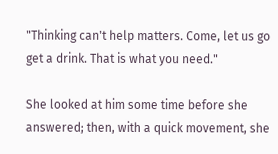"Thinking can't help matters. Come, let us go get a drink. That is what you need."

She looked at him some time before she answered; then, with a quick movement, she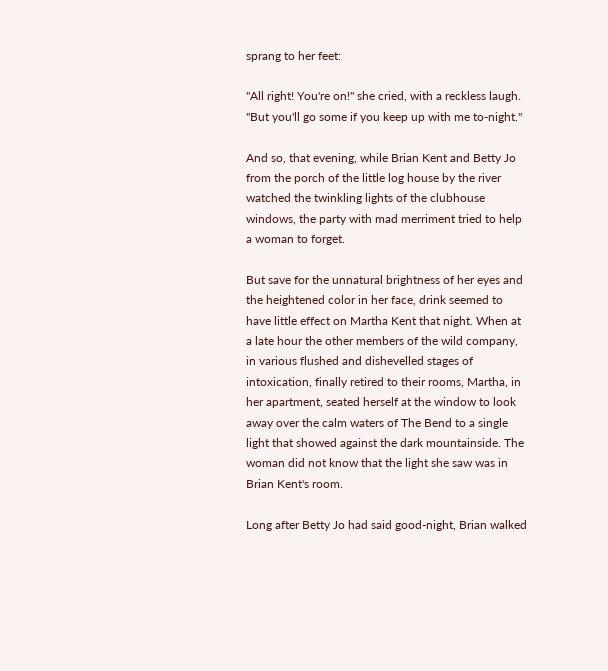sprang to her feet:

"All right! You're on!" she cried, with a reckless laugh. "But you'll go some if you keep up with me to-night."

And so, that evening, while Brian Kent and Betty Jo from the porch of the little log house by the river watched the twinkling lights of the clubhouse windows, the party with mad merriment tried to help a woman to forget.

But save for the unnatural brightness of her eyes and the heightened color in her face, drink seemed to have little effect on Martha Kent that night. When at a late hour the other members of the wild company, in various flushed and dishevelled stages of intoxication, finally retired to their rooms, Martha, in her apartment, seated herself at the window to look away over the calm waters of The Bend to a single light that showed against the dark mountainside. The woman did not know that the light she saw was in Brian Kent's room.

Long after Betty Jo had said good-night, Brian walked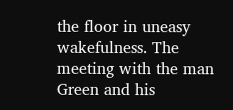the floor in uneasy wakefulness. The meeting with the man Green and his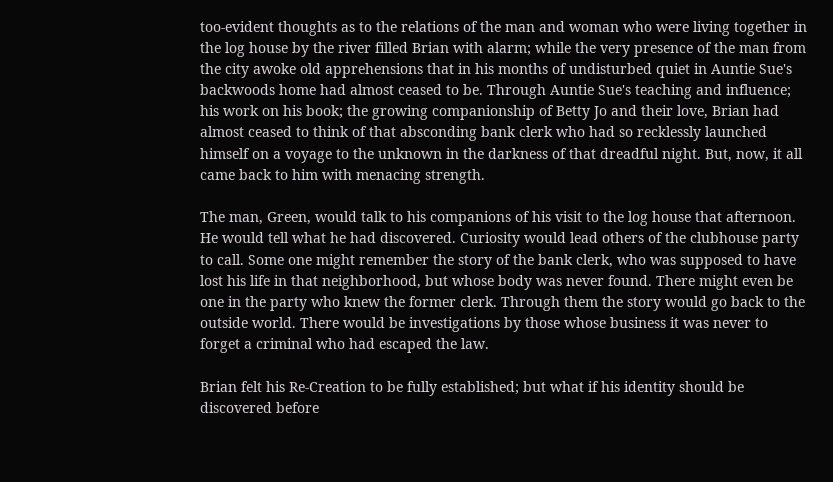too-evident thoughts as to the relations of the man and woman who were living together in the log house by the river filled Brian with alarm; while the very presence of the man from the city awoke old apprehensions that in his months of undisturbed quiet in Auntie Sue's backwoods home had almost ceased to be. Through Auntie Sue's teaching and influence; his work on his book; the growing companionship of Betty Jo and their love, Brian had almost ceased to think of that absconding bank clerk who had so recklessly launched himself on a voyage to the unknown in the darkness of that dreadful night. But, now, it all came back to him with menacing strength.

The man, Green, would talk to his companions of his visit to the log house that afternoon. He would tell what he had discovered. Curiosity would lead others of the clubhouse party to call. Some one might remember the story of the bank clerk, who was supposed to have lost his life in that neighborhood, but whose body was never found. There might even be one in the party who knew the former clerk. Through them the story would go back to the outside world. There would be investigations by those whose business it was never to forget a criminal who had escaped the law.

Brian felt his Re-Creation to be fully established; but what if his identity should be discovered before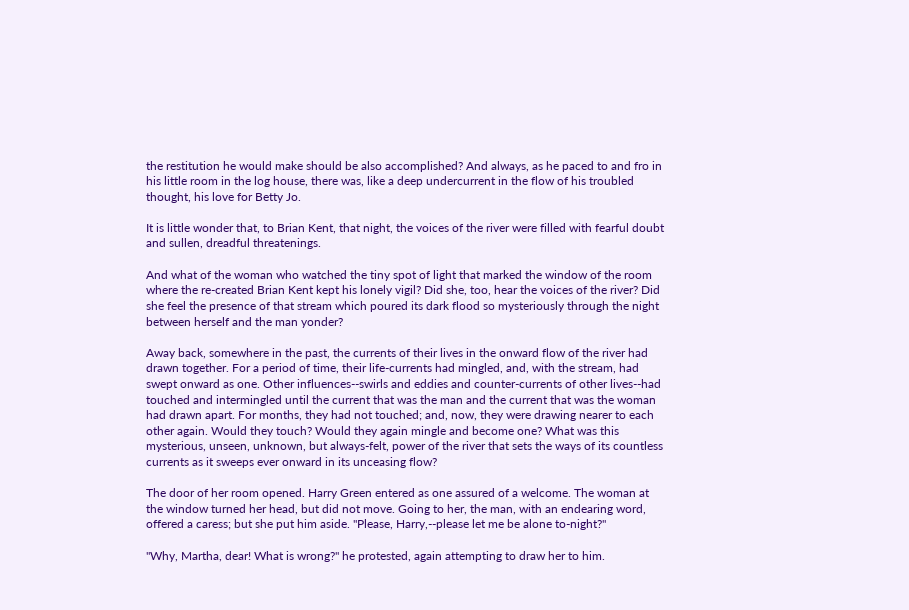the restitution he would make should be also accomplished? And always, as he paced to and fro in his little room in the log house, there was, like a deep undercurrent in the flow of his troubled thought, his love for Betty Jo.

It is little wonder that, to Brian Kent, that night, the voices of the river were filled with fearful doubt and sullen, dreadful threatenings.

And what of the woman who watched the tiny spot of light that marked the window of the room where the re-created Brian Kent kept his lonely vigil? Did she, too, hear the voices of the river? Did she feel the presence of that stream which poured its dark flood so mysteriously through the night between herself and the man yonder?

Away back, somewhere in the past, the currents of their lives in the onward flow of the river had drawn together. For a period of time, their life-currents had mingled, and, with the stream, had swept onward as one. Other influences--swirls and eddies and counter-currents of other lives--had touched and intermingled until the current that was the man and the current that was the woman had drawn apart. For months, they had not touched; and, now, they were drawing nearer to each other again. Would they touch? Would they again mingle and become one? What was this mysterious, unseen, unknown, but always-felt, power of the river that sets the ways of its countless currents as it sweeps ever onward in its unceasing flow?

The door of her room opened. Harry Green entered as one assured of a welcome. The woman at the window turned her head, but did not move. Going to her, the man, with an endearing word, offered a caress; but she put him aside. "Please, Harry,--please let me be alone to-night?"

"Why, Martha, dear! What is wrong?" he protested, again attempting to draw her to him.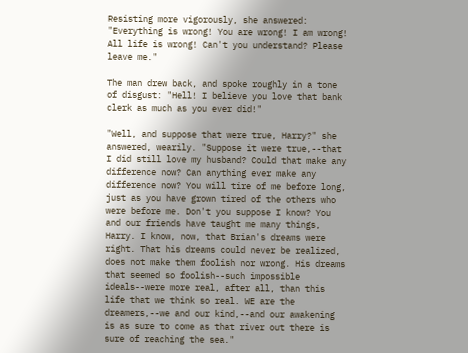Resisting more vigorously, she answered: "Everything is wrong! You are wrong! I am wrong! All life is wrong! Can't you understand? Please leave me."

The man drew back, and spoke roughly in a tone of disgust: "Hell! I believe you love that bank clerk as much as you ever did!"

"Well, and suppose that were true, Harry?" she answered, wearily. "Suppose it were true,--that I did still love my husband? Could that make any difference now? Can anything ever make any difference now? You will tire of me before long, just as you have grown tired of the others who were before me. Don't you suppose I know? You and our friends have taught me many things, Harry. I know, now, that Brian's dreams were right. That his dreams could never be realized, does not make them foolish nor wrong. His dreams that seemed so foolish--such impossible ideals--were more real, after all, than this life that we think so real. WE are the dreamers,--we and our kind,--and our awakening is as sure to come as that river out there is sure of reaching the sea."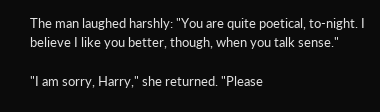The man laughed harshly: "You are quite poetical, to-night. I believe I like you better, though, when you talk sense."

"I am sorry, Harry," she returned. "Please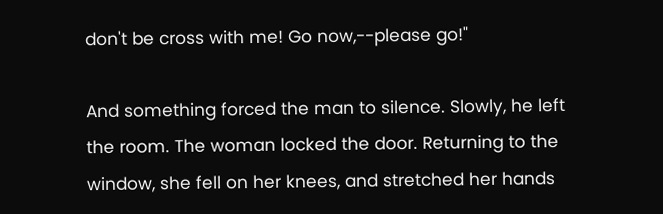don't be cross with me! Go now,--please go!"

And something forced the man to silence. Slowly, he left the room. The woman locked the door. Returning to the window, she fell on her knees, and stretched her hands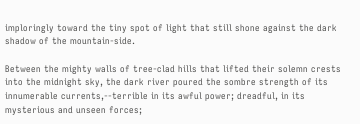imploringly toward the tiny spot of light that still shone against the dark shadow of the mountain-side.

Between the mighty walls of tree-clad hills that lifted their solemn crests into the midnight sky, the dark river poured the sombre strength of its innumerable currents,--terrible in its awful power; dreadful, in its mysterious and unseen forces;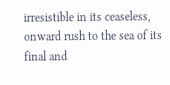irresistible in its ceaseless, onward rush to the sea of its final and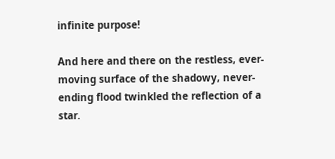infinite purpose!

And here and there on the restless, ever-moving surface of the shadowy, never-ending flood twinkled the reflection of a star.